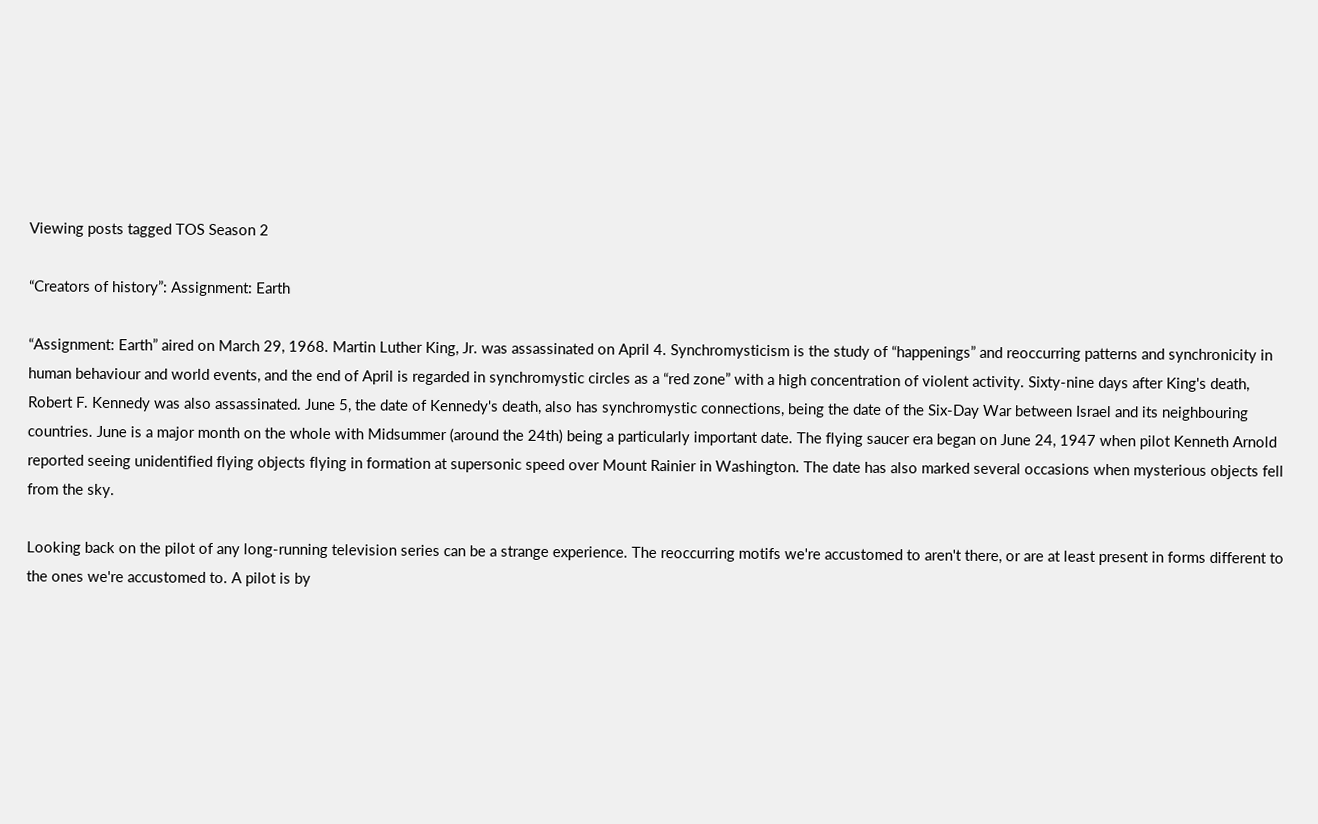Viewing posts tagged TOS Season 2

“Creators of history”: Assignment: Earth

“Assignment: Earth” aired on March 29, 1968. Martin Luther King, Jr. was assassinated on April 4. Synchromysticism is the study of “happenings” and reoccurring patterns and synchronicity in human behaviour and world events, and the end of April is regarded in synchromystic circles as a “red zone” with a high concentration of violent activity. Sixty-nine days after King's death, Robert F. Kennedy was also assassinated. June 5, the date of Kennedy's death, also has synchromystic connections, being the date of the Six-Day War between Israel and its neighbouring countries. June is a major month on the whole with Midsummer (around the 24th) being a particularly important date. The flying saucer era began on June 24, 1947 when pilot Kenneth Arnold reported seeing unidentified flying objects flying in formation at supersonic speed over Mount Rainier in Washington. The date has also marked several occasions when mysterious objects fell from the sky.

Looking back on the pilot of any long-running television series can be a strange experience. The reoccurring motifs we're accustomed to aren't there, or are at least present in forms different to the ones we're accustomed to. A pilot is by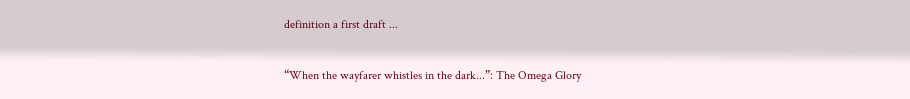definition a first draft ...

“When the wayfarer whistles in the dark...”: The Omega Glory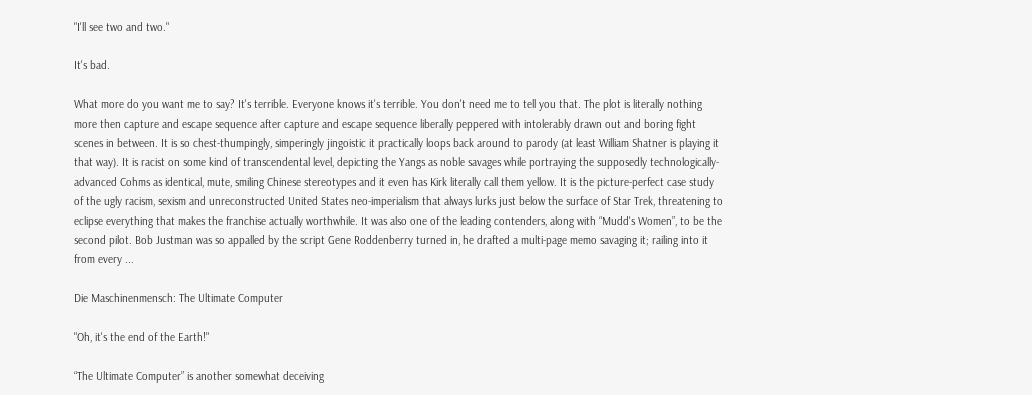"I'll see two and two."

It's bad.

What more do you want me to say? It's terrible. Everyone knows it's terrible. You don't need me to tell you that. The plot is literally nothing more then capture and escape sequence after capture and escape sequence liberally peppered with intolerably drawn out and boring fight scenes in between. It is so chest-thumpingly, simperingly jingoistic it practically loops back around to parody (at least William Shatner is playing it that way). It is racist on some kind of transcendental level, depicting the Yangs as noble savages while portraying the supposedly technologically-advanced Cohms as identical, mute, smiling Chinese stereotypes and it even has Kirk literally call them yellow. It is the picture-perfect case study of the ugly racism, sexism and unreconstructed United States neo-imperialism that always lurks just below the surface of Star Trek, threatening to eclipse everything that makes the franchise actually worthwhile. It was also one of the leading contenders, along with “Mudd's Women”, to be the second pilot. Bob Justman was so appalled by the script Gene Roddenberry turned in, he drafted a multi-page memo savaging it; railing into it from every ...

Die Maschinenmensch: The Ultimate Computer

"Oh, it's the end of the Earth!"

“The Ultimate Computer” is another somewhat deceiving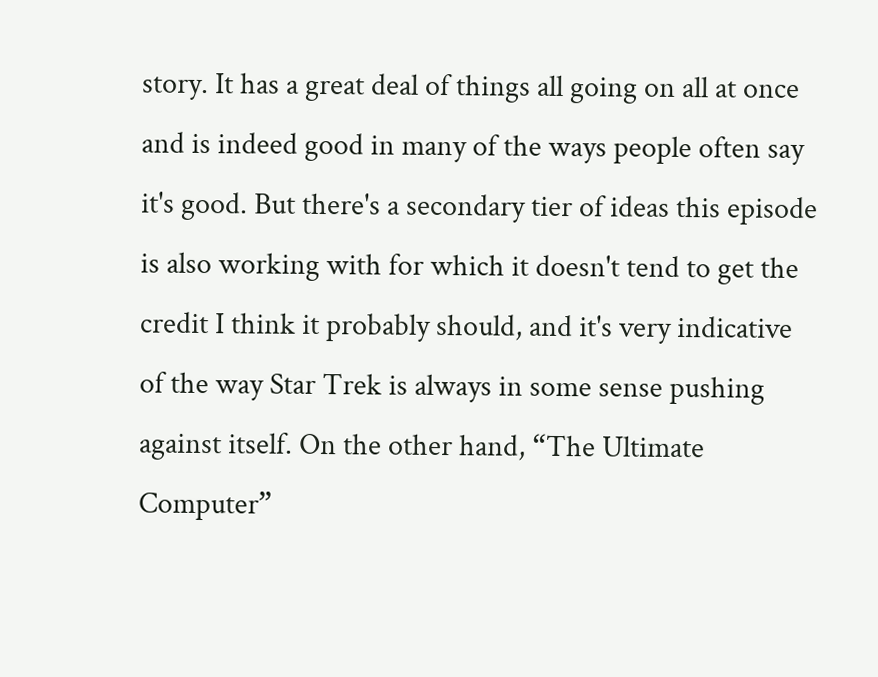story. It has a great deal of things all going on all at once and is indeed good in many of the ways people often say it's good. But there's a secondary tier of ideas this episode is also working with for which it doesn't tend to get the credit I think it probably should, and it's very indicative of the way Star Trek is always in some sense pushing against itself. On the other hand, “The Ultimate Computer”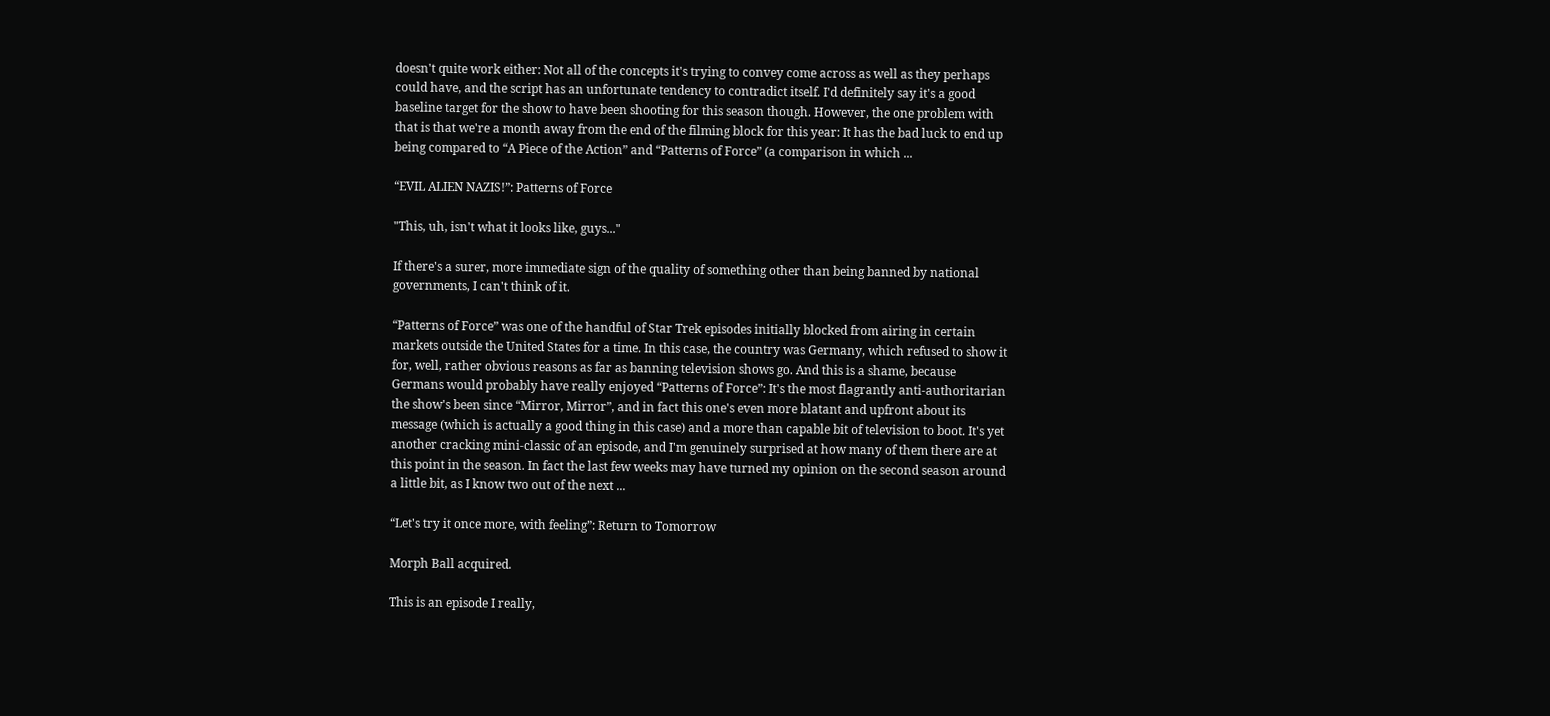doesn't quite work either: Not all of the concepts it's trying to convey come across as well as they perhaps could have, and the script has an unfortunate tendency to contradict itself. I'd definitely say it's a good baseline target for the show to have been shooting for this season though. However, the one problem with that is that we're a month away from the end of the filming block for this year: It has the bad luck to end up being compared to “A Piece of the Action” and “Patterns of Force” (a comparison in which ...

“EVIL ALIEN NAZIS!”: Patterns of Force

"This, uh, isn't what it looks like, guys..."

If there's a surer, more immediate sign of the quality of something other than being banned by national governments, I can't think of it.

“Patterns of Force” was one of the handful of Star Trek episodes initially blocked from airing in certain markets outside the United States for a time. In this case, the country was Germany, which refused to show it for, well, rather obvious reasons as far as banning television shows go. And this is a shame, because Germans would probably have really enjoyed “Patterns of Force”: It's the most flagrantly anti-authoritarian the show's been since “Mirror, Mirror”, and in fact this one's even more blatant and upfront about its message (which is actually a good thing in this case) and a more than capable bit of television to boot. It's yet another cracking mini-classic of an episode, and I'm genuinely surprised at how many of them there are at this point in the season. In fact the last few weeks may have turned my opinion on the second season around a little bit, as I know two out of the next ...

“Let's try it once more, with feeling”: Return to Tomorrow

Morph Ball acquired.

This is an episode I really,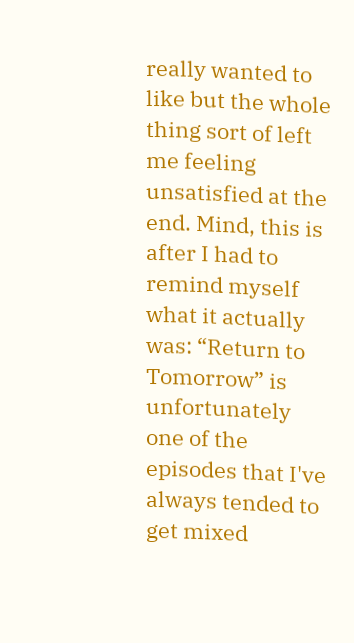really wanted to like but the whole thing sort of left me feeling unsatisfied at the end. Mind, this is after I had to remind myself what it actually was: “Return to Tomorrow” is unfortunately one of the episodes that I've always tended to get mixed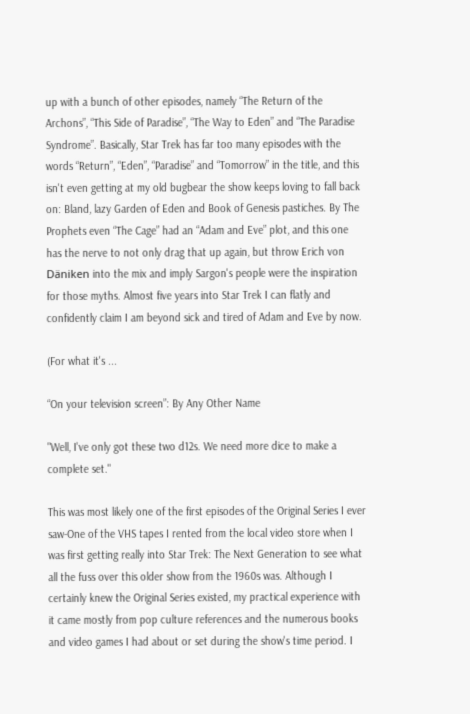up with a bunch of other episodes, namely “The Return of the Archons”, “This Side of Paradise”, “The Way to Eden” and “The Paradise Syndrome”. Basically, Star Trek has far too many episodes with the words “Return”, “Eden”, “Paradise” and “Tomorrow” in the title, and this isn't even getting at my old bugbear the show keeps loving to fall back on: Bland, lazy Garden of Eden and Book of Genesis pastiches. By The Prophets even “The Cage” had an “Adam and Eve” plot, and this one has the nerve to not only drag that up again, but throw Erich von Däniken into the mix and imply Sargon's people were the inspiration for those myths. Almost five years into Star Trek I can flatly and confidently claim I am beyond sick and tired of Adam and Eve by now.

(For what it's ...

“On your television screen”: By Any Other Name

"Well, I've only got these two d12s. We need more dice to make a complete set."

This was most likely one of the first episodes of the Original Series I ever saw-One of the VHS tapes I rented from the local video store when I was first getting really into Star Trek: The Next Generation to see what all the fuss over this older show from the 1960s was. Although I certainly knew the Original Series existed, my practical experience with it came mostly from pop culture references and the numerous books and video games I had about or set during the show's time period. I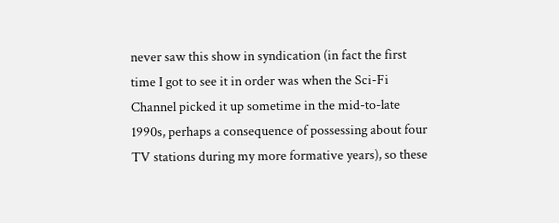never saw this show in syndication (in fact the first time I got to see it in order was when the Sci-Fi Channel picked it up sometime in the mid-to-late 1990s, perhaps a consequence of possessing about four TV stations during my more formative years), so these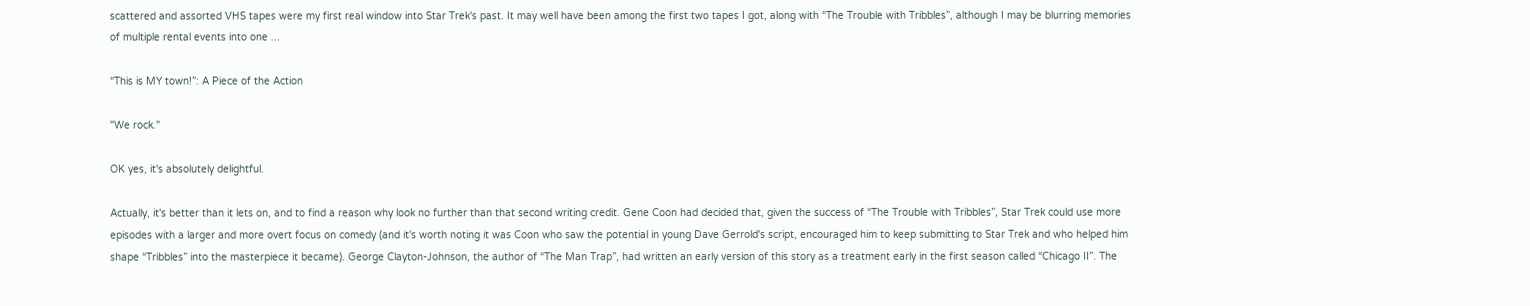scattered and assorted VHS tapes were my first real window into Star Trek's past. It may well have been among the first two tapes I got, along with “The Trouble with Tribbles”, although I may be blurring memories of multiple rental events into one ...

“This is MY town!”: A Piece of the Action

"We rock."

OK yes, it's absolutely delightful.

Actually, it's better than it lets on, and to find a reason why look no further than that second writing credit. Gene Coon had decided that, given the success of “The Trouble with Tribbles”, Star Trek could use more episodes with a larger and more overt focus on comedy (and it's worth noting it was Coon who saw the potential in young Dave Gerrold's script, encouraged him to keep submitting to Star Trek and who helped him shape “Tribbles” into the masterpiece it became). George Clayton-Johnson, the author of “The Man Trap”, had written an early version of this story as a treatment early in the first season called “Chicago II”. The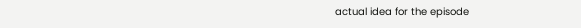actual idea for the episode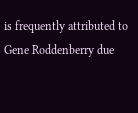is frequently attributed to Gene Roddenberry due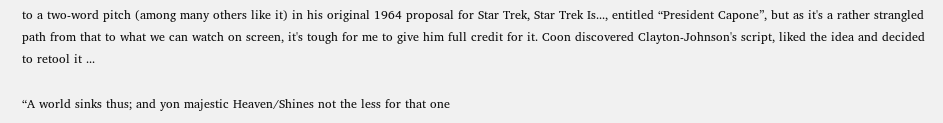to a two-word pitch (among many others like it) in his original 1964 proposal for Star Trek, Star Trek Is..., entitled “President Capone”, but as it's a rather strangled path from that to what we can watch on screen, it's tough for me to give him full credit for it. Coon discovered Clayton-Johnson's script, liked the idea and decided to retool it ...

“A world sinks thus; and yon majestic Heaven/Shines not the less for that one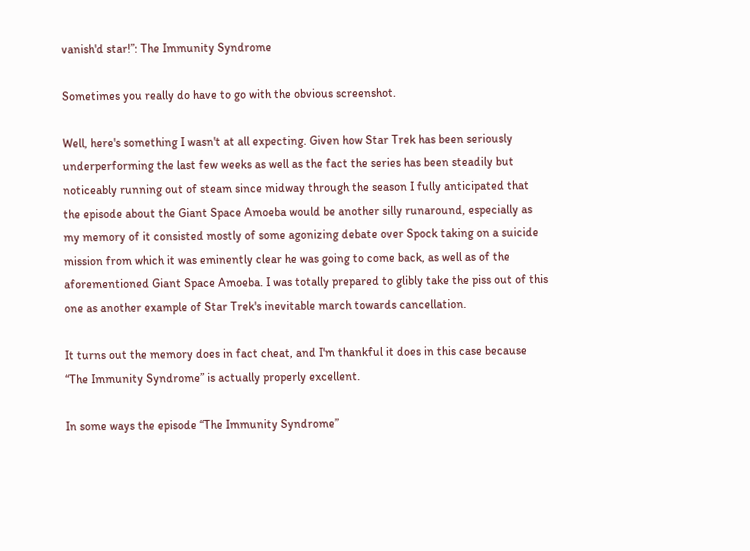vanish'd star!”: The Immunity Syndrome

Sometimes you really do have to go with the obvious screenshot.

Well, here's something I wasn't at all expecting. Given how Star Trek has been seriously underperforming the last few weeks as well as the fact the series has been steadily but noticeably running out of steam since midway through the season I fully anticipated that the episode about the Giant Space Amoeba would be another silly runaround, especially as my memory of it consisted mostly of some agonizing debate over Spock taking on a suicide mission from which it was eminently clear he was going to come back, as well as of the aforementioned Giant Space Amoeba. I was totally prepared to glibly take the piss out of this one as another example of Star Trek's inevitable march towards cancellation.

It turns out the memory does in fact cheat, and I'm thankful it does in this case because “The Immunity Syndrome” is actually properly excellent.

In some ways the episode “The Immunity Syndrome”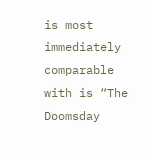is most immediately comparable with is “The Doomsday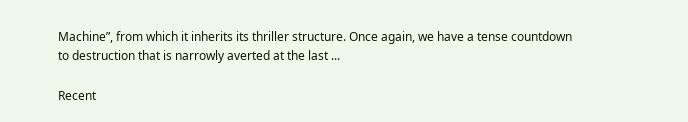Machine”, from which it inherits its thriller structure. Once again, we have a tense countdown to destruction that is narrowly averted at the last ...

Recent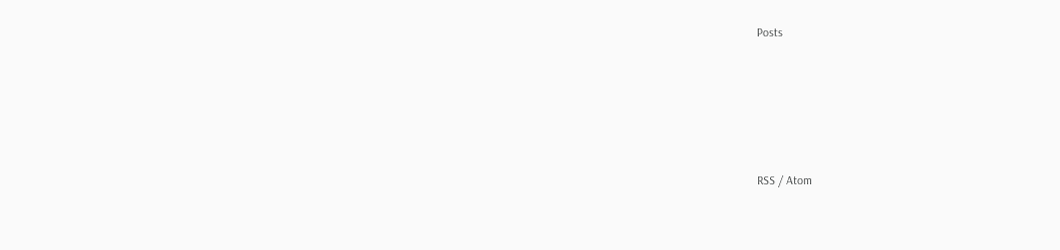Posts





RSS / Atom